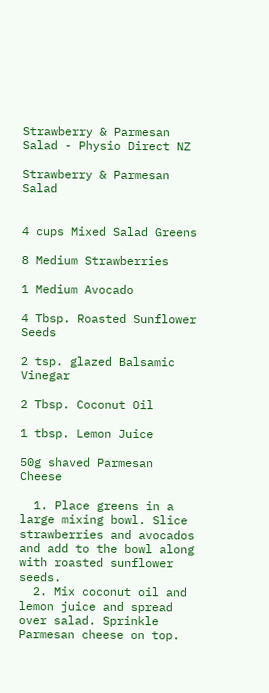Strawberry & Parmesan Salad - Physio Direct NZ

Strawberry & Parmesan Salad


4 cups Mixed Salad Greens

8 Medium Strawberries

1 Medium Avocado

4 Tbsp. Roasted Sunflower Seeds

2 tsp. glazed Balsamic Vinegar

2 Tbsp. Coconut Oil

1 tbsp. Lemon Juice

50g shaved Parmesan Cheese

  1. Place greens in a large mixing bowl. Slice strawberries and avocados and add to the bowl along with roasted sunflower seeds.
  2. Mix coconut oil and lemon juice and spread over salad. Sprinkle Parmesan cheese on top.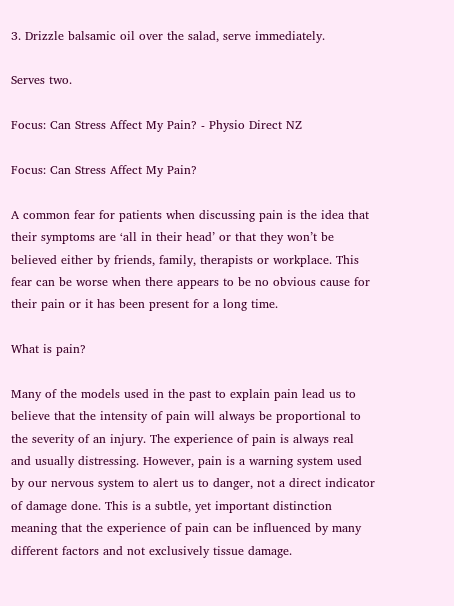3. Drizzle balsamic oil over the salad, serve immediately.

Serves two.

Focus: Can Stress Affect My Pain? - Physio Direct NZ

Focus: Can Stress Affect My Pain?

A common fear for patients when discussing pain is the idea that their symptoms are ‘all in their head’ or that they won’t be believed either by friends, family, therapists or workplace. This fear can be worse when there appears to be no obvious cause for their pain or it has been present for a long time.

What is pain?

Many of the models used in the past to explain pain lead us to believe that the intensity of pain will always be proportional to the severity of an injury. The experience of pain is always real and usually distressing. However, pain is a warning system used by our nervous system to alert us to danger, not a direct indicator of damage done. This is a subtle, yet important distinction meaning that the experience of pain can be influenced by many different factors and not exclusively tissue damage.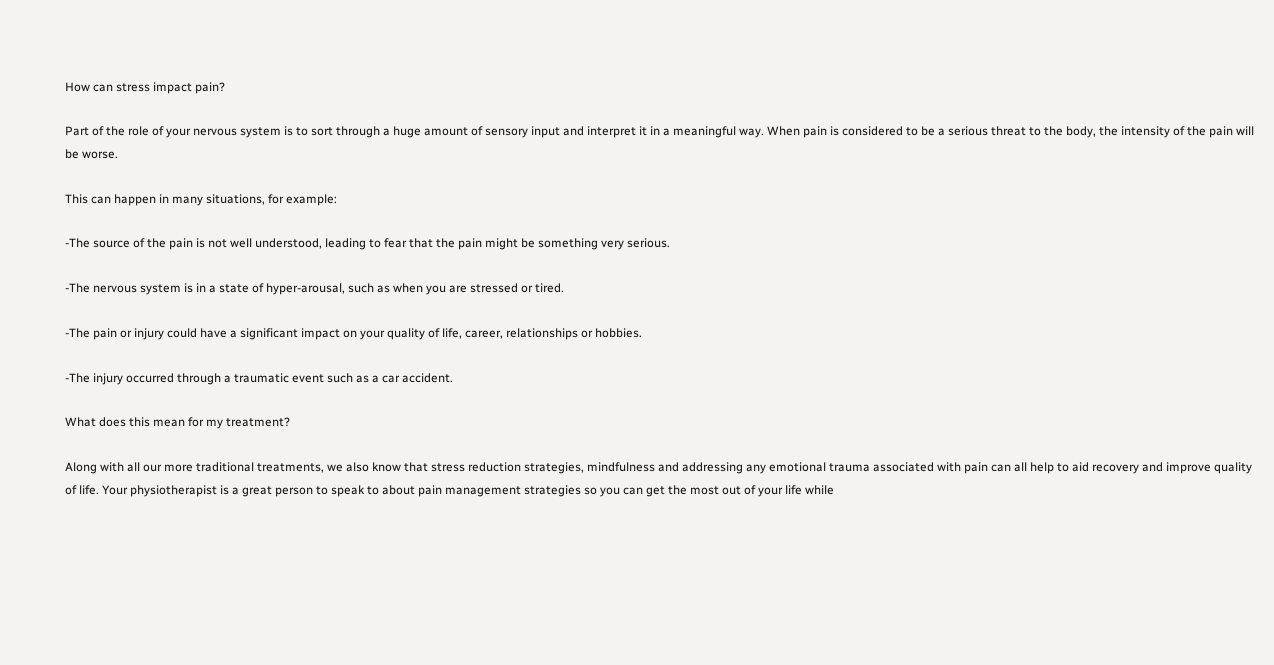How can stress impact pain?

Part of the role of your nervous system is to sort through a huge amount of sensory input and interpret it in a meaningful way. When pain is considered to be a serious threat to the body, the intensity of the pain will be worse.

This can happen in many situations, for example:

-The source of the pain is not well understood, leading to fear that the pain might be something very serious.

-The nervous system is in a state of hyper-arousal, such as when you are stressed or tired.

-The pain or injury could have a significant impact on your quality of life, career, relationships or hobbies.

-The injury occurred through a traumatic event such as a car accident.

What does this mean for my treatment?

Along with all our more traditional treatments, we also know that stress reduction strategies, mindfulness and addressing any emotional trauma associated with pain can all help to aid recovery and improve quality of life. Your physiotherapist is a great person to speak to about pain management strategies so you can get the most out of your life while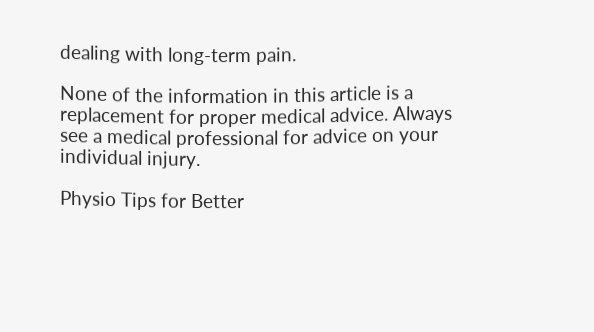dealing with long-term pain.

None of the information in this article is a replacement for proper medical advice. Always see a medical professional for advice on your individual injury.

Physio Tips for Better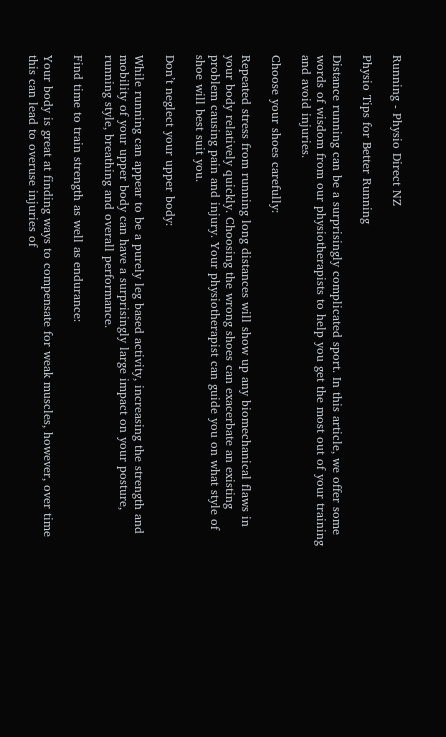Running - Physio Direct NZ

Physio Tips for Better Running

Distance running can be a surprisingly complicated sport. In this article, we offer some words of wisdom from our physiotherapists to help you get the most out of your training and avoid injuries.

Choose your shoes carefully:

Repeated stress from running long distances will show up any biomechanical flaws in your body relatively quickly. Choosing the wrong shoes can exacerbate an existing problem causing pain and injury. Your physiotherapist can guide you on what style of shoe will best suit you.

Don’t neglect your upper body:

While running can appear to be a purely leg based activity, increasing the strength and mobility of your upper body can have a surprisingly large impact on your posture, running style, breathing and overall performance.

Find time to train strength as well as endurance:

Your body is great at finding ways to compensate for weak muscles, however, over time this can lead to overuse injuries of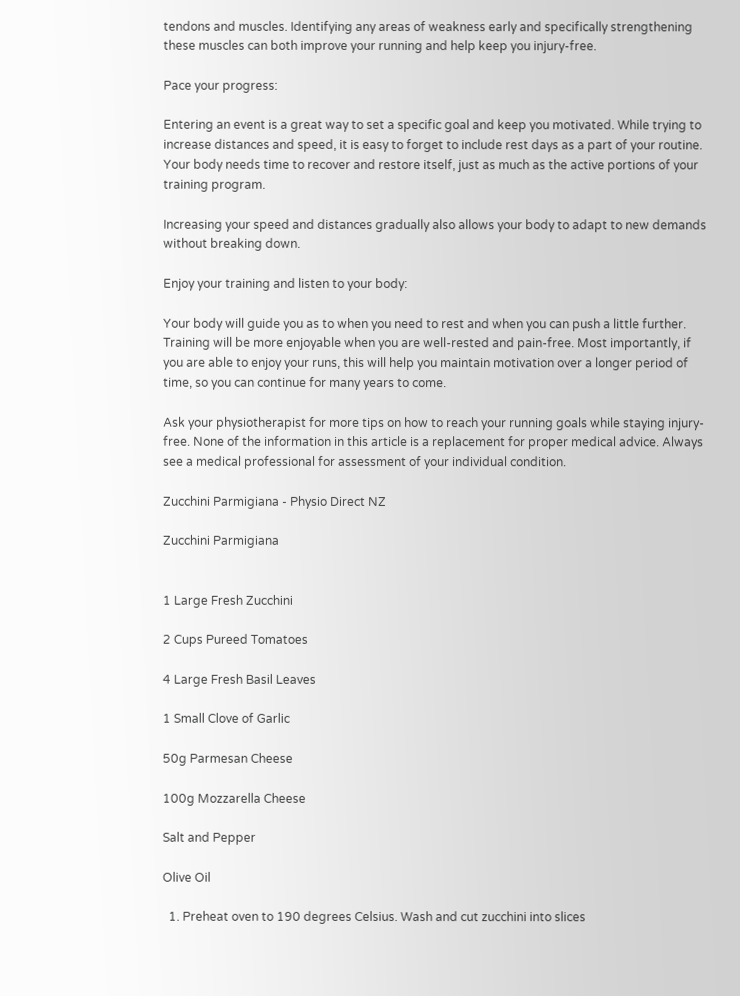tendons and muscles. Identifying any areas of weakness early and specifically strengthening these muscles can both improve your running and help keep you injury-free.

Pace your progress:

Entering an event is a great way to set a specific goal and keep you motivated. While trying to increase distances and speed, it is easy to forget to include rest days as a part of your routine. Your body needs time to recover and restore itself, just as much as the active portions of your training program.

Increasing your speed and distances gradually also allows your body to adapt to new demands without breaking down.

Enjoy your training and listen to your body:

Your body will guide you as to when you need to rest and when you can push a little further. Training will be more enjoyable when you are well-rested and pain-free. Most importantly, if you are able to enjoy your runs, this will help you maintain motivation over a longer period of time, so you can continue for many years to come.

Ask your physiotherapist for more tips on how to reach your running goals while staying injury-free. None of the information in this article is a replacement for proper medical advice. Always see a medical professional for assessment of your individual condition.

Zucchini Parmigiana - Physio Direct NZ

Zucchini Parmigiana


1 Large Fresh Zucchini

2 Cups Pureed Tomatoes

4 Large Fresh Basil Leaves

1 Small Clove of Garlic

50g Parmesan Cheese

100g Mozzarella Cheese

Salt and Pepper

Olive Oil

  1. Preheat oven to 190 degrees Celsius. Wash and cut zucchini into slices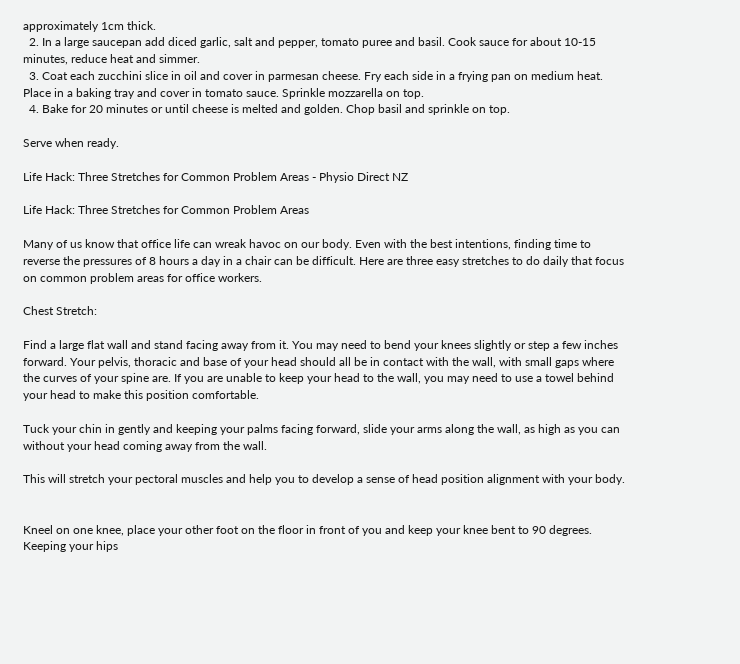approximately 1cm thick.
  2. In a large saucepan add diced garlic, salt and pepper, tomato puree and basil. Cook sauce for about 10-15 minutes, reduce heat and simmer.
  3. Coat each zucchini slice in oil and cover in parmesan cheese. Fry each side in a frying pan on medium heat. Place in a baking tray and cover in tomato sauce. Sprinkle mozzarella on top.
  4. Bake for 20 minutes or until cheese is melted and golden. Chop basil and sprinkle on top.

Serve when ready.

Life Hack: Three Stretches for Common Problem Areas - Physio Direct NZ

Life Hack: Three Stretches for Common Problem Areas

Many of us know that office life can wreak havoc on our body. Even with the best intentions, finding time to reverse the pressures of 8 hours a day in a chair can be difficult. Here are three easy stretches to do daily that focus on common problem areas for office workers.

Chest Stretch:

Find a large flat wall and stand facing away from it. You may need to bend your knees slightly or step a few inches forward. Your pelvis, thoracic and base of your head should all be in contact with the wall, with small gaps where the curves of your spine are. If you are unable to keep your head to the wall, you may need to use a towel behind your head to make this position comfortable.

Tuck your chin in gently and keeping your palms facing forward, slide your arms along the wall, as high as you can without your head coming away from the wall.

This will stretch your pectoral muscles and help you to develop a sense of head position alignment with your body.


Kneel on one knee, place your other foot on the floor in front of you and keep your knee bent to 90 degrees. Keeping your hips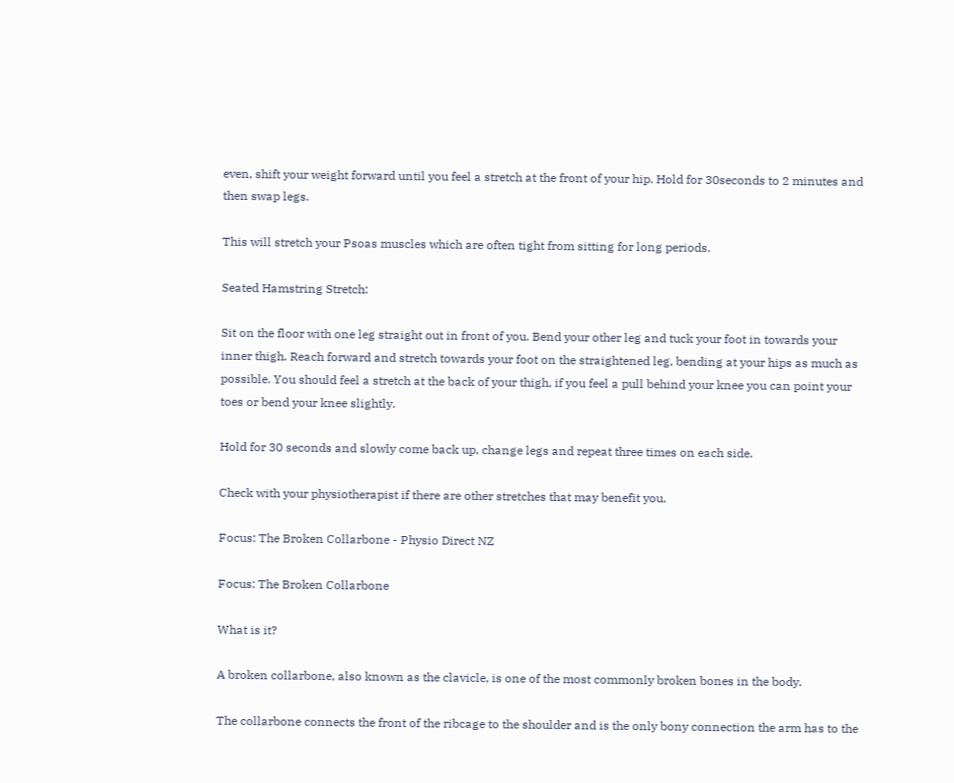even, shift your weight forward until you feel a stretch at the front of your hip. Hold for 30seconds to 2 minutes and then swap legs.

This will stretch your Psoas muscles which are often tight from sitting for long periods.

Seated Hamstring Stretch:

Sit on the floor with one leg straight out in front of you. Bend your other leg and tuck your foot in towards your inner thigh. Reach forward and stretch towards your foot on the straightened leg, bending at your hips as much as possible. You should feel a stretch at the back of your thigh, if you feel a pull behind your knee you can point your toes or bend your knee slightly.

Hold for 30 seconds and slowly come back up, change legs and repeat three times on each side.

Check with your physiotherapist if there are other stretches that may benefit you.

Focus: The Broken Collarbone - Physio Direct NZ

Focus: The Broken Collarbone

What is it?

A broken collarbone, also known as the clavicle, is one of the most commonly broken bones in the body.

The collarbone connects the front of the ribcage to the shoulder and is the only bony connection the arm has to the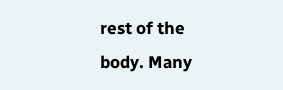rest of the body. Many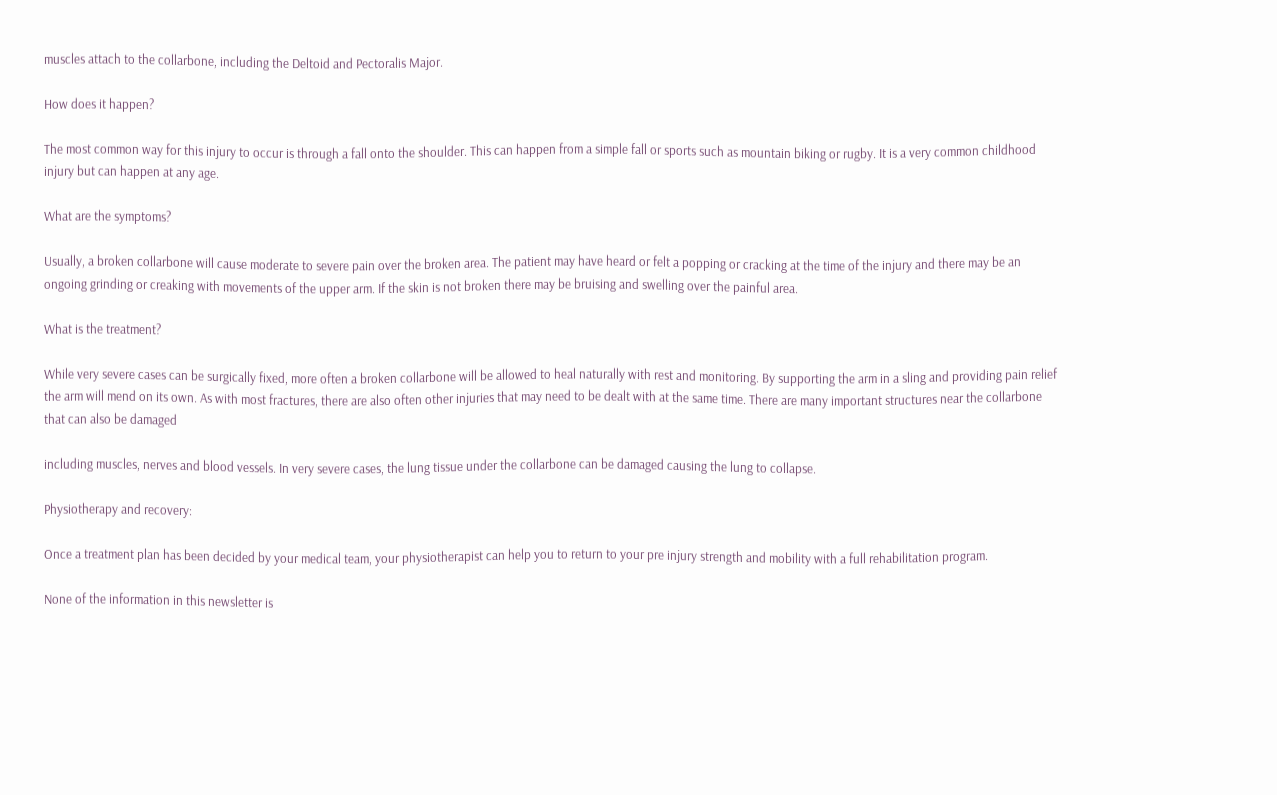muscles attach to the collarbone, including the Deltoid and Pectoralis Major.

How does it happen?

The most common way for this injury to occur is through a fall onto the shoulder. This can happen from a simple fall or sports such as mountain biking or rugby. It is a very common childhood injury but can happen at any age.

What are the symptoms?

Usually, a broken collarbone will cause moderate to severe pain over the broken area. The patient may have heard or felt a popping or cracking at the time of the injury and there may be an ongoing grinding or creaking with movements of the upper arm. If the skin is not broken there may be bruising and swelling over the painful area.

What is the treatment?

While very severe cases can be surgically fixed, more often a broken collarbone will be allowed to heal naturally with rest and monitoring. By supporting the arm in a sling and providing pain relief the arm will mend on its own. As with most fractures, there are also often other injuries that may need to be dealt with at the same time. There are many important structures near the collarbone that can also be damaged

including muscles, nerves and blood vessels. In very severe cases, the lung tissue under the collarbone can be damaged causing the lung to collapse.

Physiotherapy and recovery:

Once a treatment plan has been decided by your medical team, your physiotherapist can help you to return to your pre injury strength and mobility with a full rehabilitation program.

None of the information in this newsletter is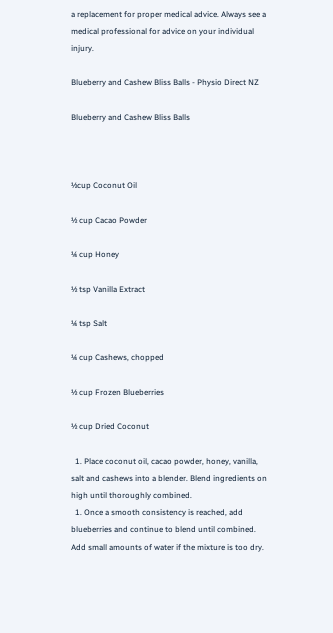a replacement for proper medical advice. Always see a medical professional for advice on your individual injury.

Blueberry and Cashew Bliss Balls - Physio Direct NZ

Blueberry and Cashew Bliss Balls



½cup Coconut Oil

½ cup Cacao Powder

¼ cup Honey

½ tsp Vanilla Extract

¼ tsp Salt

¼ cup Cashews, chopped

½ cup Frozen Blueberries

½ cup Dried Coconut

  1. Place coconut oil, cacao powder, honey, vanilla, salt and cashews into a blender. Blend ingredients on high until thoroughly combined.
  1. Once a smooth consistency is reached, add blueberries and continue to blend until combined. Add small amounts of water if the mixture is too dry.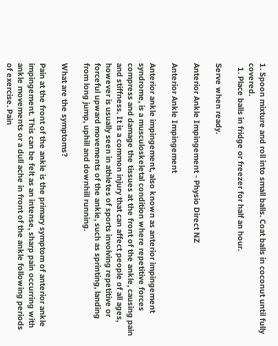1. Spoon mixture and roll into small balls. Coat balls in coconut until fully covered.
  1. Place balls in fridge or freezer for half an hour.

Serve when ready.

Anterior Ankle Impingement - Physio Direct NZ

Anterior Ankle Impingement

Anterior ankle impingement, also known as anterior impingement syndrome, is a musculoskeletal condition where repetitive forces compress and damage the tissues at the front of the ankle, causing pain and stiffness. It is a common injury that can affect people of all ages, however is usually seen in athletes of sports involving repetitive or forceful upward movements of the ankle, such as sprinting, landing from long jump, uphill and downhill running.

What are the symptoms?

Pain at the front of the ankle is the primary symptom of anterior ankle impingement. This can be felt as an intense, sharp pain occurring with ankle movements or a dull ache in front of the ankle following periods of exercise. Pain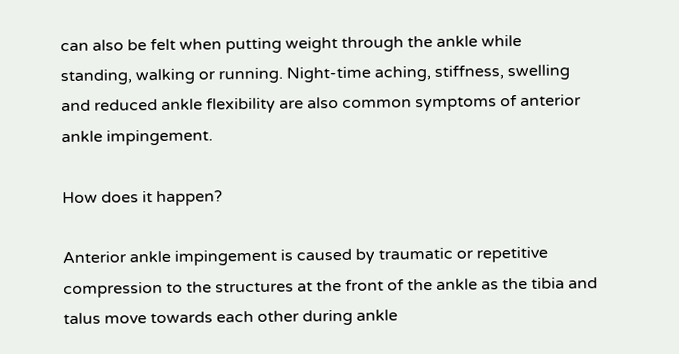can also be felt when putting weight through the ankle while standing, walking or running. Night-time aching, stiffness, swelling and reduced ankle flexibility are also common symptoms of anterior ankle impingement.

How does it happen?

Anterior ankle impingement is caused by traumatic or repetitive compression to the structures at the front of the ankle as the tibia and talus move towards each other during ankle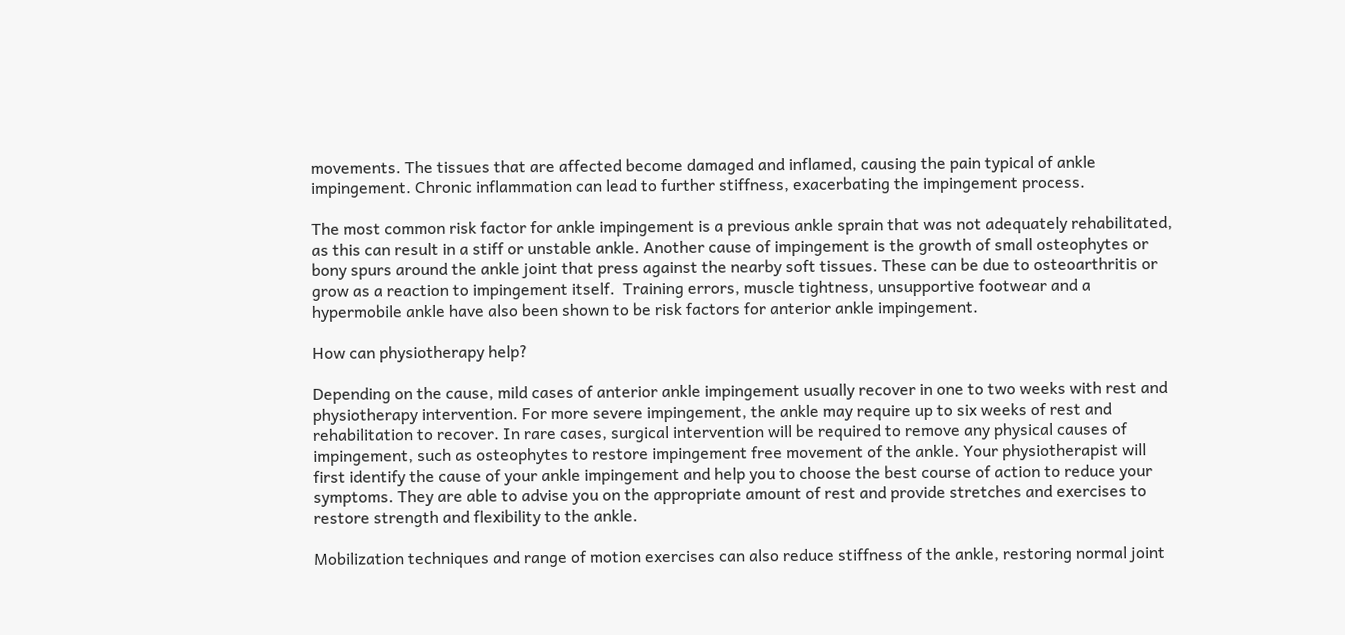movements. The tissues that are affected become damaged and inflamed, causing the pain typical of ankle impingement. Chronic inflammation can lead to further stiffness, exacerbating the impingement process.

The most common risk factor for ankle impingement is a previous ankle sprain that was not adequately rehabilitated, as this can result in a stiff or unstable ankle. Another cause of impingement is the growth of small osteophytes or bony spurs around the ankle joint that press against the nearby soft tissues. These can be due to osteoarthritis or grow as a reaction to impingement itself.  Training errors, muscle tightness, unsupportive footwear and a hypermobile ankle have also been shown to be risk factors for anterior ankle impingement.

How can physiotherapy help?

Depending on the cause, mild cases of anterior ankle impingement usually recover in one to two weeks with rest and physiotherapy intervention. For more severe impingement, the ankle may require up to six weeks of rest and rehabilitation to recover. In rare cases, surgical intervention will be required to remove any physical causes of impingement, such as osteophytes to restore impingement free movement of the ankle. Your physiotherapist will first identify the cause of your ankle impingement and help you to choose the best course of action to reduce your symptoms. They are able to advise you on the appropriate amount of rest and provide stretches and exercises to restore strength and flexibility to the ankle.

Mobilization techniques and range of motion exercises can also reduce stiffness of the ankle, restoring normal joint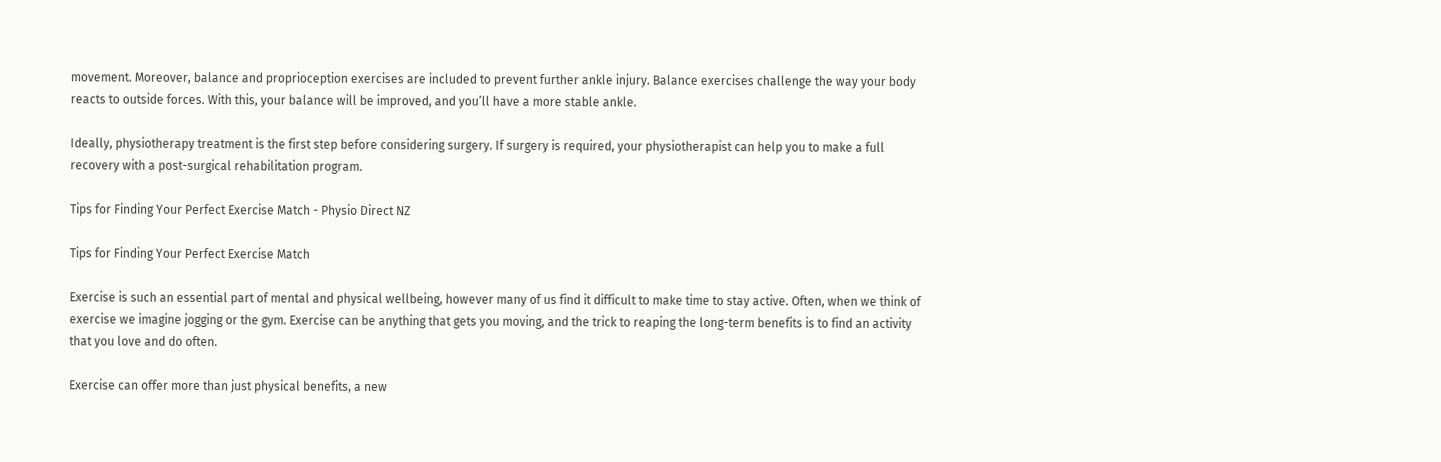movement. Moreover, balance and proprioception exercises are included to prevent further ankle injury. Balance exercises challenge the way your body reacts to outside forces. With this, your balance will be improved, and you’ll have a more stable ankle.

Ideally, physiotherapy treatment is the first step before considering surgery. If surgery is required, your physiotherapist can help you to make a full recovery with a post-surgical rehabilitation program.

Tips for Finding Your Perfect Exercise Match - Physio Direct NZ

Tips for Finding Your Perfect Exercise Match

Exercise is such an essential part of mental and physical wellbeing, however many of us find it difficult to make time to stay active. Often, when we think of exercise we imagine jogging or the gym. Exercise can be anything that gets you moving, and the trick to reaping the long-term benefits is to find an activity that you love and do often.

Exercise can offer more than just physical benefits, a new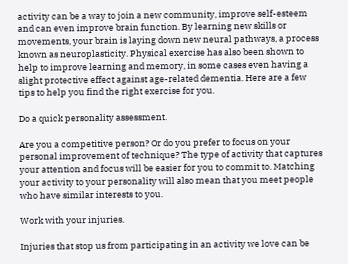activity can be a way to join a new community, improve self-esteem and can even improve brain function. By learning new skills or movements, your brain is laying down new neural pathways, a process known as neuroplasticity. Physical exercise has also been shown to help to improve learning and memory, in some cases even having a slight protective effect against age-related dementia. Here are a few tips to help you find the right exercise for you.

Do a quick personality assessment.

Are you a competitive person? Or do you prefer to focus on your personal improvement of technique? The type of activity that captures your attention and focus will be easier for you to commit to. Matching your activity to your personality will also mean that you meet people who have similar interests to you.

Work with your injuries.

Injuries that stop us from participating in an activity we love can be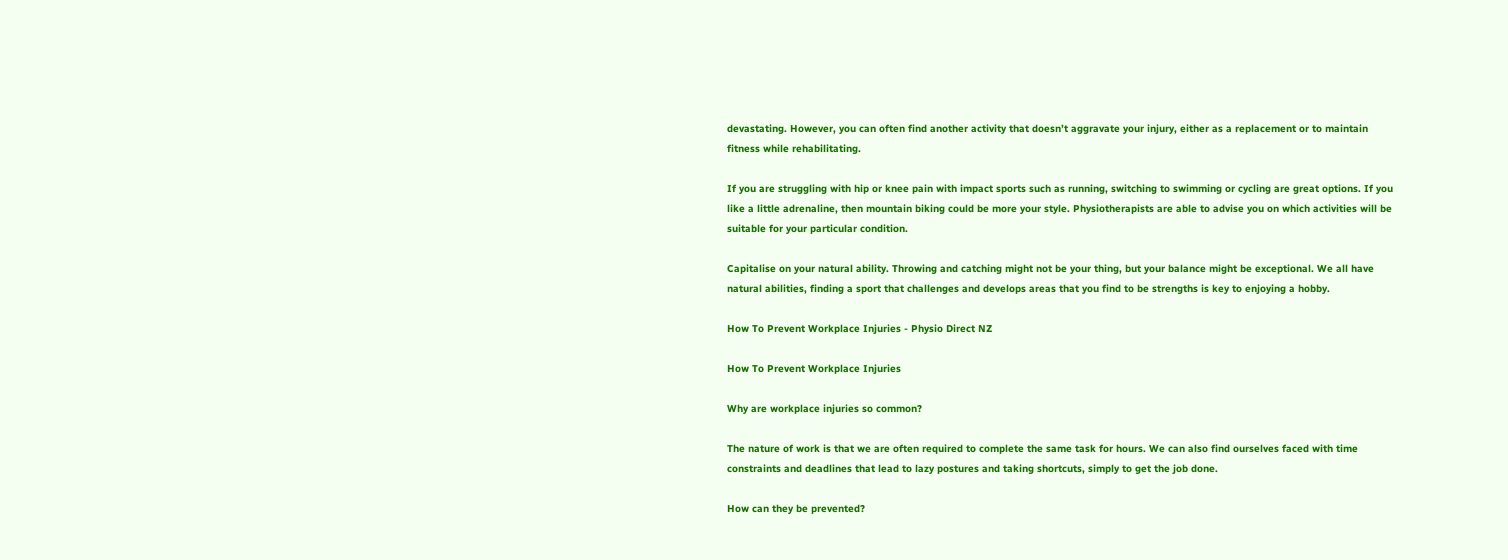devastating. However, you can often find another activity that doesn’t aggravate your injury, either as a replacement or to maintain fitness while rehabilitating.

If you are struggling with hip or knee pain with impact sports such as running, switching to swimming or cycling are great options. If you like a little adrenaline, then mountain biking could be more your style. Physiotherapists are able to advise you on which activities will be suitable for your particular condition.

Capitalise on your natural ability. Throwing and catching might not be your thing, but your balance might be exceptional. We all have natural abilities, finding a sport that challenges and develops areas that you find to be strengths is key to enjoying a hobby.

How To Prevent Workplace Injuries - Physio Direct NZ

How To Prevent Workplace Injuries

Why are workplace injuries so common?

The nature of work is that we are often required to complete the same task for hours. We can also find ourselves faced with time constraints and deadlines that lead to lazy postures and taking shortcuts, simply to get the job done.

How can they be prevented?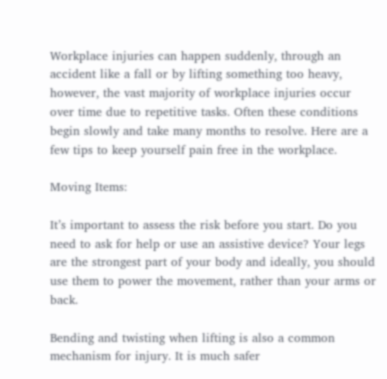Workplace injuries can happen suddenly, through an accident like a fall or by lifting something too heavy, however, the vast majority of workplace injuries occur over time due to repetitive tasks. Often these conditions begin slowly and take many months to resolve. Here are a few tips to keep yourself pain free in the workplace.

Moving Items:

It’s important to assess the risk before you start. Do you need to ask for help or use an assistive device? Your legs are the strongest part of your body and ideally, you should use them to power the movement, rather than your arms or back.

Bending and twisting when lifting is also a common mechanism for injury. It is much safer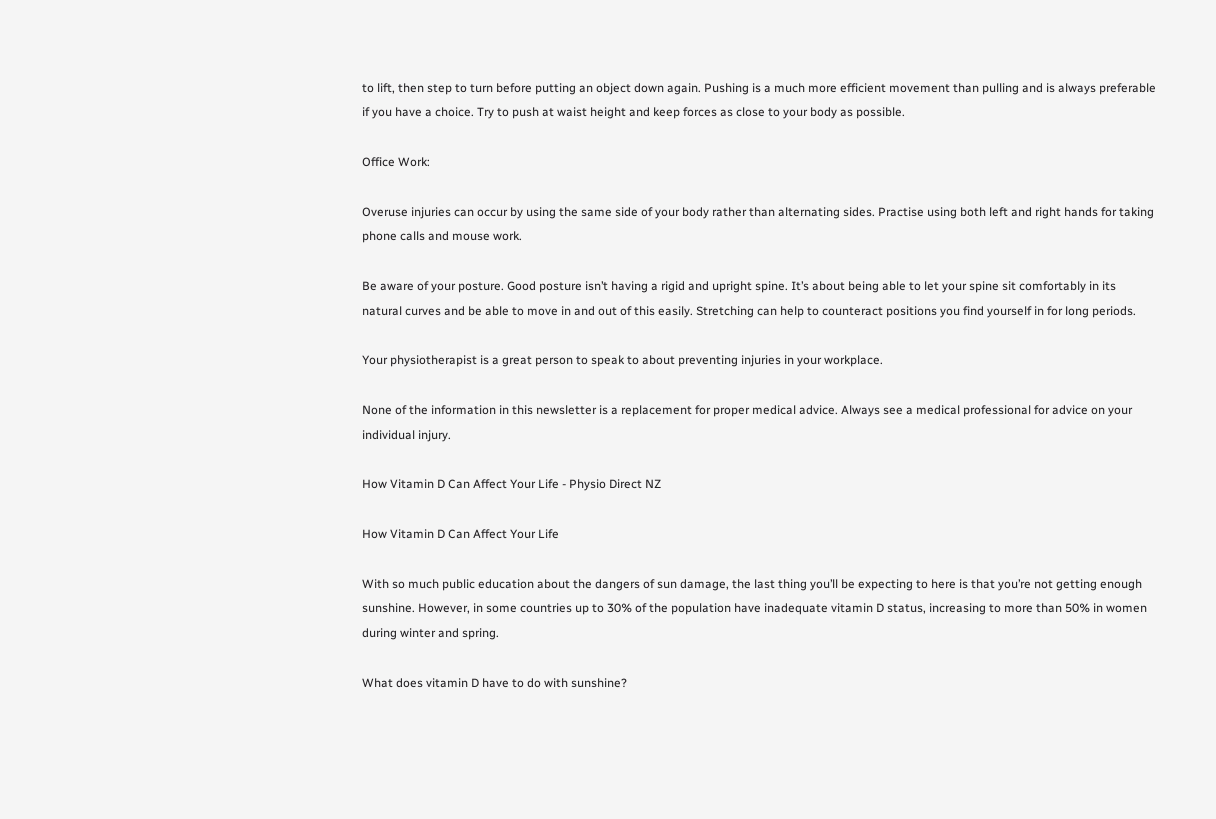to lift, then step to turn before putting an object down again. Pushing is a much more efficient movement than pulling and is always preferable if you have a choice. Try to push at waist height and keep forces as close to your body as possible.

Office Work:

Overuse injuries can occur by using the same side of your body rather than alternating sides. Practise using both left and right hands for taking phone calls and mouse work.

Be aware of your posture. Good posture isn’t having a rigid and upright spine. It’s about being able to let your spine sit comfortably in its natural curves and be able to move in and out of this easily. Stretching can help to counteract positions you find yourself in for long periods.

Your physiotherapist is a great person to speak to about preventing injuries in your workplace.

None of the information in this newsletter is a replacement for proper medical advice. Always see a medical professional for advice on your individual injury.

How Vitamin D Can Affect Your Life - Physio Direct NZ

How Vitamin D Can Affect Your Life

With so much public education about the dangers of sun damage, the last thing you’ll be expecting to here is that you’re not getting enough sunshine. However, in some countries up to 30% of the population have inadequate vitamin D status, increasing to more than 50% in women during winter and spring.

What does vitamin D have to do with sunshine?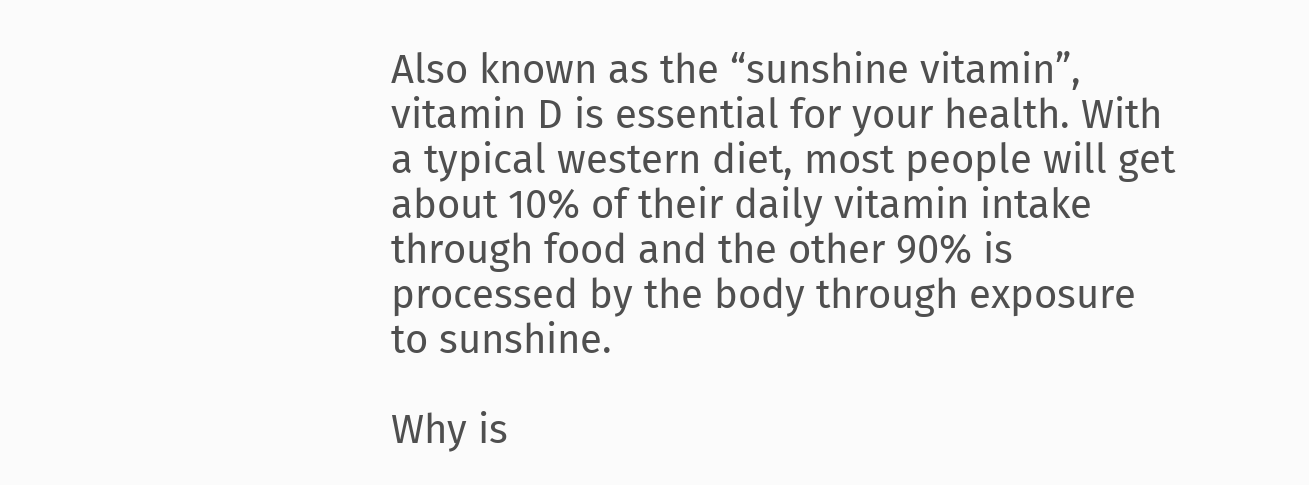Also known as the “sunshine vitamin”, vitamin D is essential for your health. With a typical western diet, most people will get about 10% of their daily vitamin intake through food and the other 90% is processed by the body through exposure to sunshine.

Why is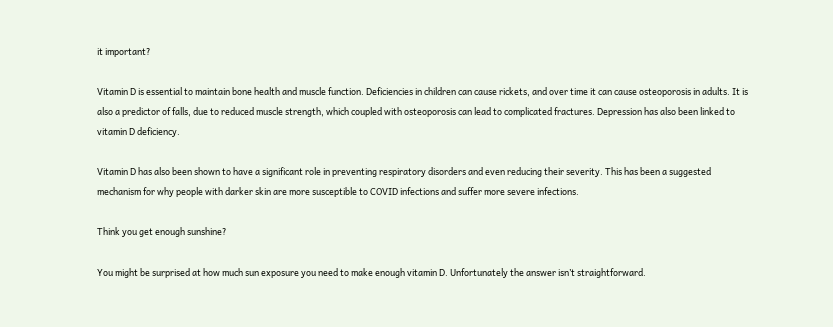it important?

Vitamin D is essential to maintain bone health and muscle function. Deficiencies in children can cause rickets, and over time it can cause osteoporosis in adults. It is also a predictor of falls, due to reduced muscle strength, which coupled with osteoporosis can lead to complicated fractures. Depression has also been linked to vitamin D deficiency.

Vitamin D has also been shown to have a significant role in preventing respiratory disorders and even reducing their severity. This has been a suggested mechanism for why people with darker skin are more susceptible to COVID infections and suffer more severe infections.

Think you get enough sunshine?

You might be surprised at how much sun exposure you need to make enough vitamin D. Unfortunately the answer isn’t straightforward.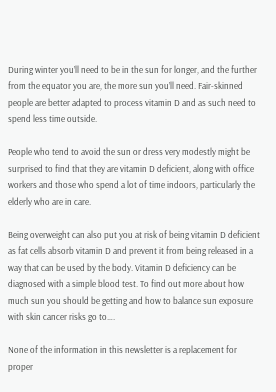During winter you’ll need to be in the sun for longer, and the further from the equator you are, the more sun you’ll need. Fair-skinned people are better adapted to process vitamin D and as such need to spend less time outside.

People who tend to avoid the sun or dress very modestly might be surprised to find that they are vitamin D deficient, along with office workers and those who spend a lot of time indoors, particularly the elderly who are in care.

Being overweight can also put you at risk of being vitamin D deficient as fat cells absorb vitamin D and prevent it from being released in a way that can be used by the body. Vitamin D deficiency can be diagnosed with a simple blood test. To find out more about how much sun you should be getting and how to balance sun exposure with skin cancer risks go to….

None of the information in this newsletter is a replacement for proper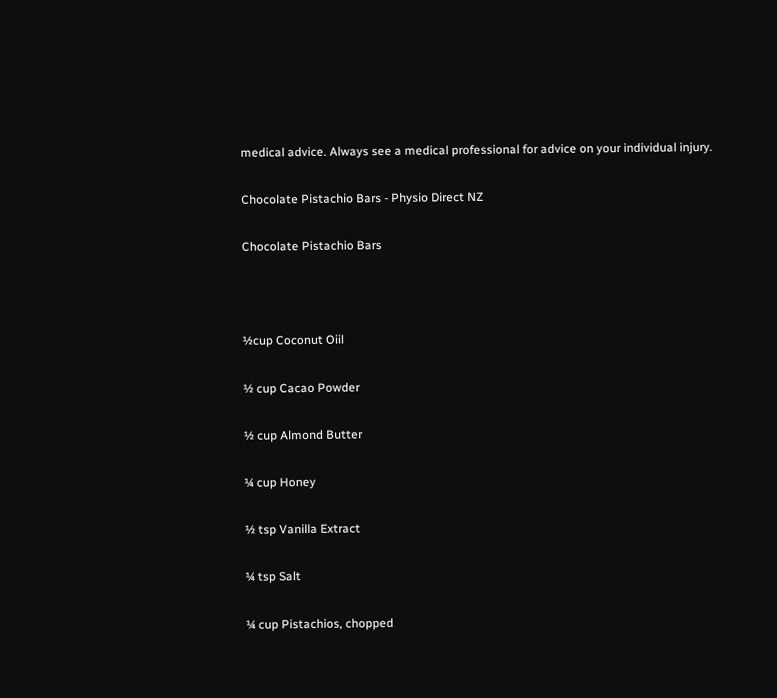medical advice. Always see a medical professional for advice on your individual injury.

Chocolate Pistachio Bars - Physio Direct NZ

Chocolate Pistachio Bars



½cup Coconut Oiil

½ cup Cacao Powder

½ cup Almond Butter

¼ cup Honey

½ tsp Vanilla Extract

¼ tsp Salt

¼ cup Pistachios, chopped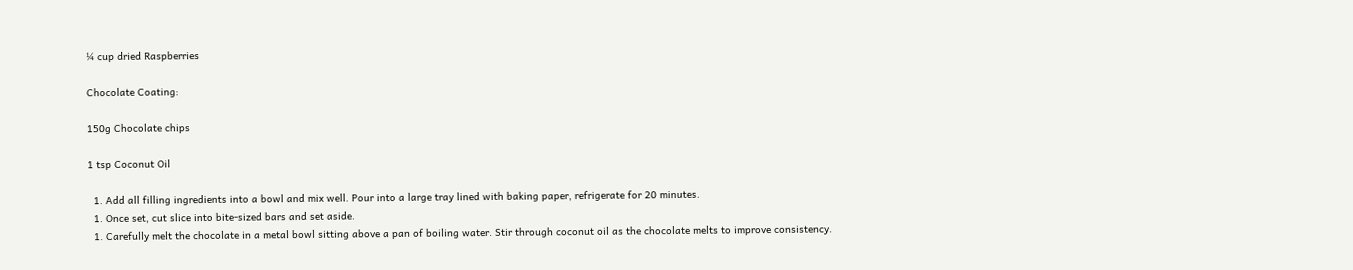¼ cup dried Raspberries

Chocolate Coating:

150g Chocolate chips

1 tsp Coconut Oil

  1. Add all filling ingredients into a bowl and mix well. Pour into a large tray lined with baking paper, refrigerate for 20 minutes.
  1. Once set, cut slice into bite-sized bars and set aside.
  1. Carefully melt the chocolate in a metal bowl sitting above a pan of boiling water. Stir through coconut oil as the chocolate melts to improve consistency.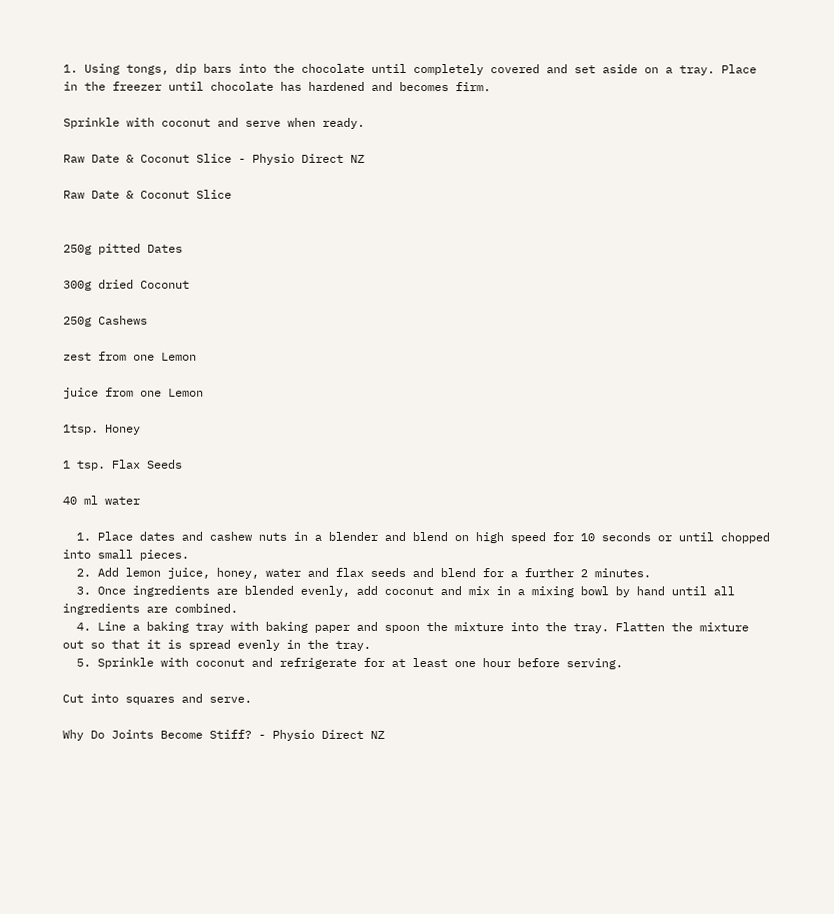1. Using tongs, dip bars into the chocolate until completely covered and set aside on a tray. Place in the freezer until chocolate has hardened and becomes firm.

Sprinkle with coconut and serve when ready.

Raw Date & Coconut Slice - Physio Direct NZ

Raw Date & Coconut Slice


250g pitted Dates

300g dried Coconut

250g Cashews

zest from one Lemon

juice from one Lemon

1tsp. Honey

1 tsp. Flax Seeds

40 ml water

  1. Place dates and cashew nuts in a blender and blend on high speed for 10 seconds or until chopped into small pieces.
  2. Add lemon juice, honey, water and flax seeds and blend for a further 2 minutes.
  3. Once ingredients are blended evenly, add coconut and mix in a mixing bowl by hand until all ingredients are combined.
  4. Line a baking tray with baking paper and spoon the mixture into the tray. Flatten the mixture out so that it is spread evenly in the tray.
  5. Sprinkle with coconut and refrigerate for at least one hour before serving.

Cut into squares and serve.

Why Do Joints Become Stiff? - Physio Direct NZ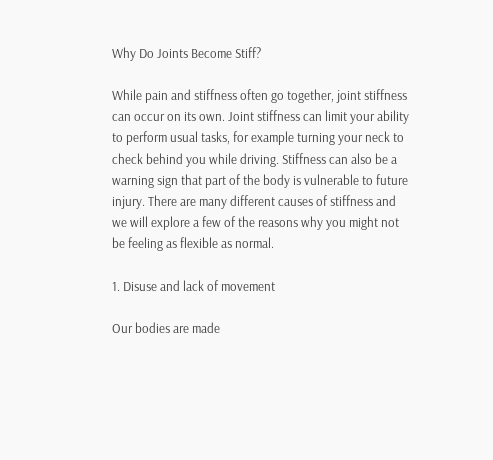Why Do Joints Become Stiff?

While pain and stiffness often go together, joint stiffness can occur on its own. Joint stiffness can limit your ability to perform usual tasks, for example turning your neck to check behind you while driving. Stiffness can also be a warning sign that part of the body is vulnerable to future injury. There are many different causes of stiffness and we will explore a few of the reasons why you might not be feeling as flexible as normal.

1. Disuse and lack of movement

Our bodies are made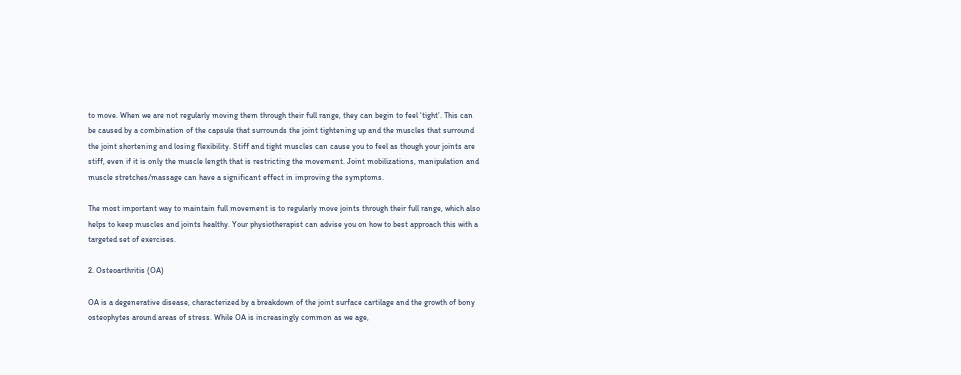to move. When we are not regularly moving them through their full range, they can begin to feel ‘tight’. This can be caused by a combination of the capsule that surrounds the joint tightening up and the muscles that surround the joint shortening and losing flexibility. Stiff and tight muscles can cause you to feel as though your joints are stiff, even if it is only the muscle length that is restricting the movement. Joint mobilizations, manipulation and muscle stretches/massage can have a significant effect in improving the symptoms.

The most important way to maintain full movement is to regularly move joints through their full range, which also helps to keep muscles and joints healthy. Your physiotherapist can advise you on how to best approach this with a targeted set of exercises.

2. Osteoarthritis (OA)

OA is a degenerative disease, characterized by a breakdown of the joint surface cartilage and the growth of bony osteophytes around areas of stress. While OA is increasingly common as we age,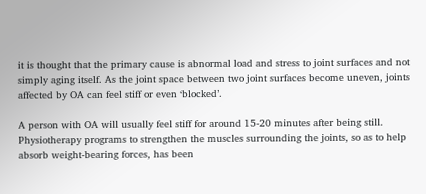it is thought that the primary cause is abnormal load and stress to joint surfaces and not simply aging itself. As the joint space between two joint surfaces become uneven, joints affected by OA can feel stiff or even ‘blocked’.

A person with OA will usually feel stiff for around 15-20 minutes after being still. Physiotherapy programs to strengthen the muscles surrounding the joints, so as to help absorb weight-bearing forces, has been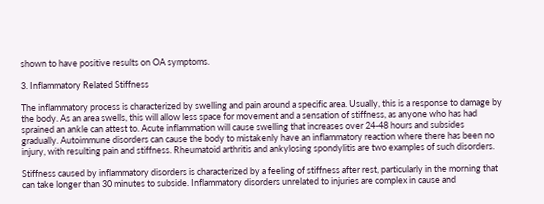shown to have positive results on OA symptoms.

3. Inflammatory Related Stiffness

The inflammatory process is characterized by swelling and pain around a specific area. Usually, this is a response to damage by the body. As an area swells, this will allow less space for movement and a sensation of stiffness, as anyone who has had sprained an ankle can attest to. Acute inflammation will cause swelling that increases over 24-48 hours and subsides gradually. Autoimmune disorders can cause the body to mistakenly have an inflammatory reaction where there has been no injury, with resulting pain and stiffness. Rheumatoid arthritis and ankylosing spondylitis are two examples of such disorders.

Stiffness caused by inflammatory disorders is characterized by a feeling of stiffness after rest, particularly in the morning that can take longer than 30 minutes to subside. Inflammatory disorders unrelated to injuries are complex in cause and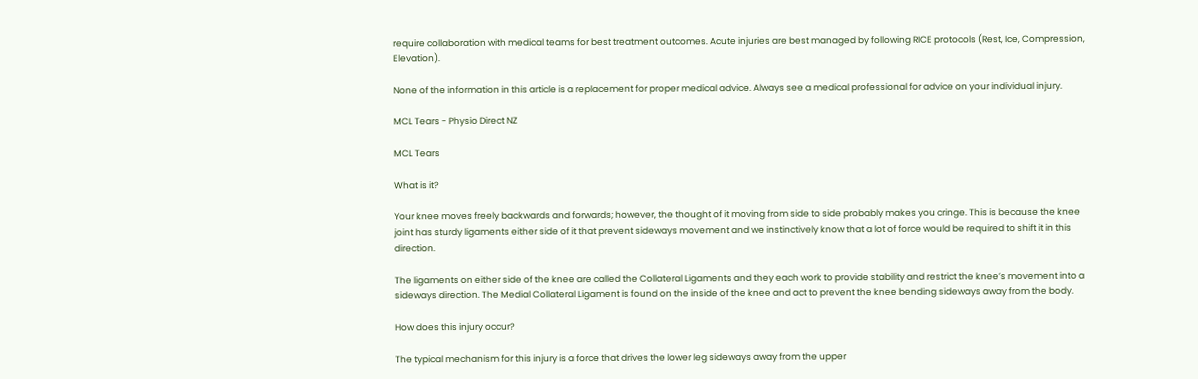require collaboration with medical teams for best treatment outcomes. Acute injuries are best managed by following RICE protocols (Rest, Ice, Compression, Elevation).

None of the information in this article is a replacement for proper medical advice. Always see a medical professional for advice on your individual injury.

MCL Tears - Physio Direct NZ

MCL Tears

What is it?

Your knee moves freely backwards and forwards; however, the thought of it moving from side to side probably makes you cringe. This is because the knee joint has sturdy ligaments either side of it that prevent sideways movement and we instinctively know that a lot of force would be required to shift it in this direction.

The ligaments on either side of the knee are called the Collateral Ligaments and they each work to provide stability and restrict the knee’s movement into a sideways direction. The Medial Collateral Ligament is found on the inside of the knee and act to prevent the knee bending sideways away from the body.

How does this injury occur?

The typical mechanism for this injury is a force that drives the lower leg sideways away from the upper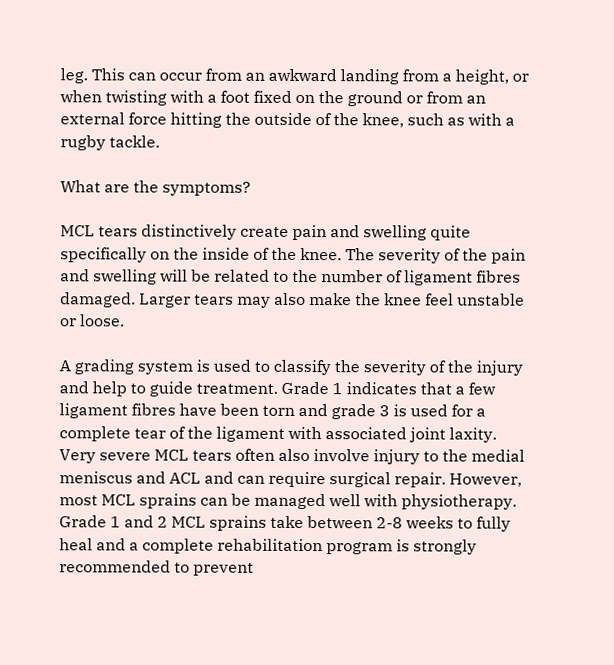leg. This can occur from an awkward landing from a height, or when twisting with a foot fixed on the ground or from an external force hitting the outside of the knee, such as with a rugby tackle.

What are the symptoms?

MCL tears distinctively create pain and swelling quite specifically on the inside of the knee. The severity of the pain and swelling will be related to the number of ligament fibres damaged. Larger tears may also make the knee feel unstable or loose.

A grading system is used to classify the severity of the injury and help to guide treatment. Grade 1 indicates that a few ligament fibres have been torn and grade 3 is used for a complete tear of the ligament with associated joint laxity. Very severe MCL tears often also involve injury to the medial meniscus and ACL and can require surgical repair. However, most MCL sprains can be managed well with physiotherapy. Grade 1 and 2 MCL sprains take between 2-8 weeks to fully heal and a complete rehabilitation program is strongly recommended to prevent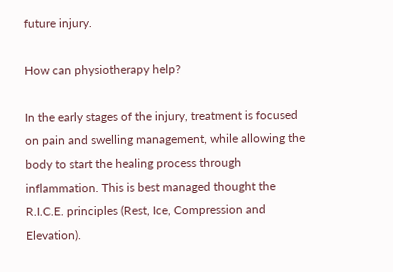future injury.

How can physiotherapy help?

In the early stages of the injury, treatment is focused on pain and swelling management, while allowing the body to start the healing process through inflammation. This is best managed thought the R.I.C.E. principles (Rest, Ice, Compression and Elevation).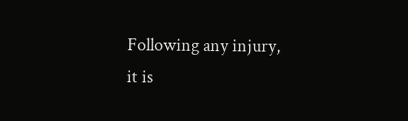Following any injury, it is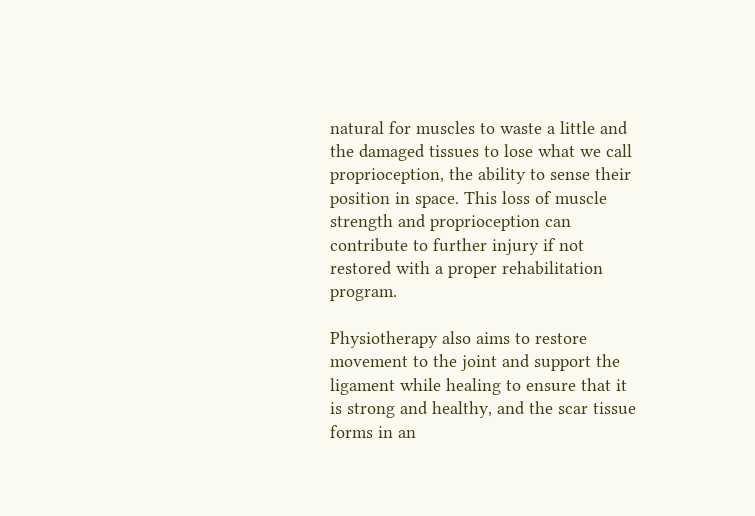natural for muscles to waste a little and the damaged tissues to lose what we call proprioception, the ability to sense their position in space. This loss of muscle strength and proprioception can contribute to further injury if not restored with a proper rehabilitation program.

Physiotherapy also aims to restore movement to the joint and support the ligament while healing to ensure that it is strong and healthy, and the scar tissue forms in an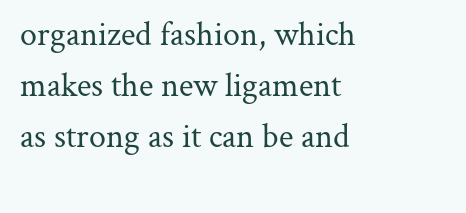organized fashion, which makes the new ligament as strong as it can be and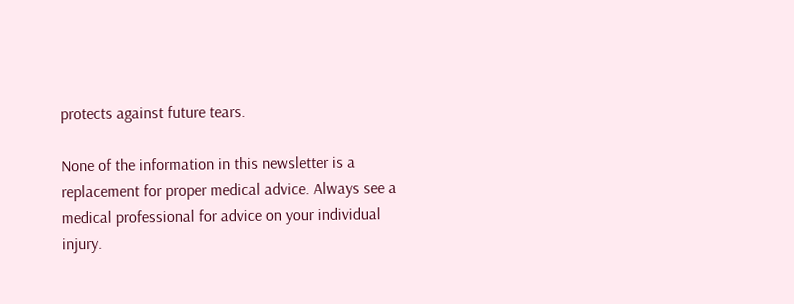protects against future tears.

None of the information in this newsletter is a replacement for proper medical advice. Always see a medical professional for advice on your individual injury.